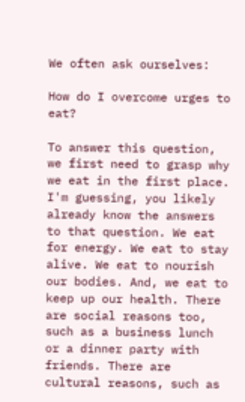We often ask ourselves:

How do I overcome urges to eat?

To answer this question, we first need to grasp why we eat in the first place. I'm guessing, you likely already know the answers to that question. We eat for energy. We eat to stay alive. We eat to nourish our bodies. And, we eat to keep up our health. There are social reasons too, such as a business lunch or a dinner party with friends. There are cultural reasons, such as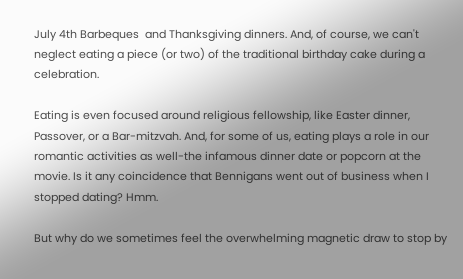July 4th Barbeques  and Thanksgiving dinners. And, of course, we can't neglect eating a piece (or two) of the traditional birthday cake during a celebration.

Eating is even focused around religious fellowship, like Easter dinner, Passover, or a Bar-mitzvah. And, for some of us, eating plays a role in our romantic activities as well-the infamous dinner date or popcorn at the movie. Is it any coincidence that Bennigans went out of business when I stopped dating? Hmm.

But why do we sometimes feel the overwhelming magnetic draw to stop by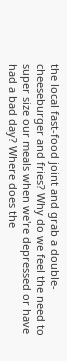the local fast-food joint and grab a double-cheeseburger and fries? Why do we feel the need to super size our meals when we're depressed or have had a bad day? Where does the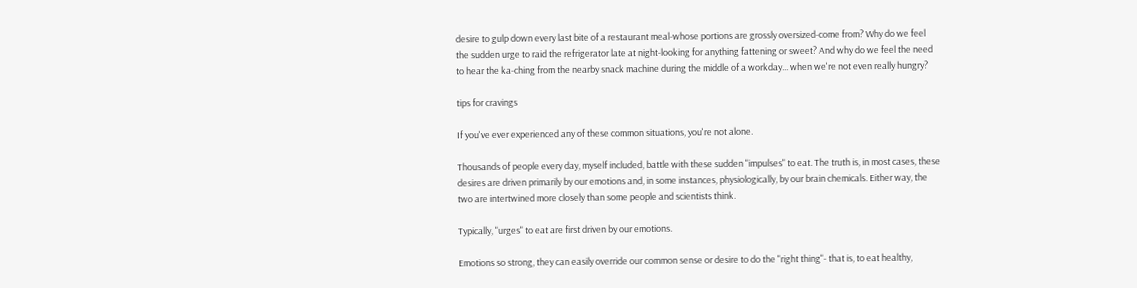desire to gulp down every last bite of a restaurant meal-whose portions are grossly oversized-come from? Why do we feel the sudden urge to raid the refrigerator late at night-looking for anything fattening or sweet? And why do we feel the need to hear the ka-ching from the nearby snack machine during the middle of a workday... when we're not even really hungry?

tips for cravings

If you've ever experienced any of these common situations, you're not alone.

Thousands of people every day, myself included, battle with these sudden "impulses" to eat. The truth is, in most cases, these desires are driven primarily by our emotions and, in some instances, physiologically, by our brain chemicals. Either way, the two are intertwined more closely than some people and scientists think.

Typically, "urges" to eat are first driven by our emotions.

Emotions so strong, they can easily override our common sense or desire to do the "right thing"- that is, to eat healthy,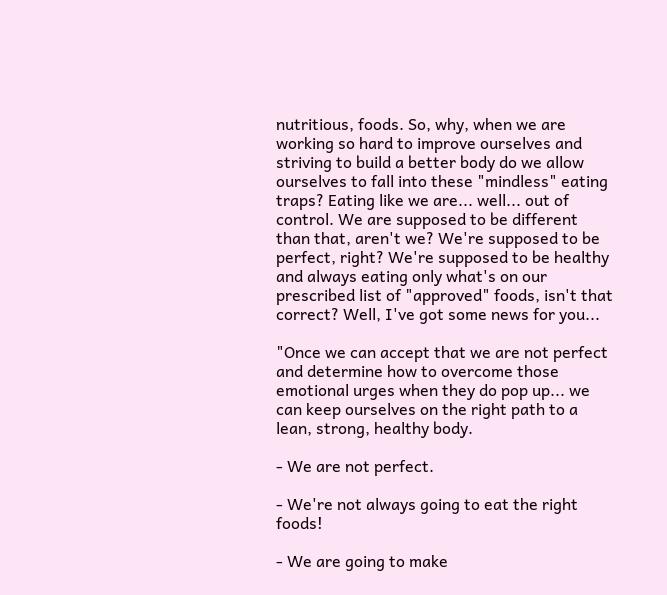nutritious, foods. So, why, when we are working so hard to improve ourselves and striving to build a better body do we allow ourselves to fall into these "mindless" eating traps? Eating like we are... well... out of control. We are supposed to be different than that, aren't we? We're supposed to be perfect, right? We're supposed to be healthy and always eating only what's on our prescribed list of "approved" foods, isn't that correct? Well, I've got some news for you...

"Once we can accept that we are not perfect and determine how to overcome those emotional urges when they do pop up... we can keep ourselves on the right path to a lean, strong, healthy body.

- We are not perfect.

- We're not always going to eat the right foods!

- We are going to make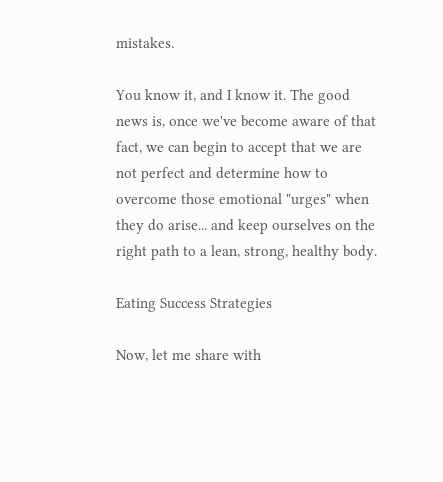mistakes.

You know it, and I know it. The good news is, once we've become aware of that fact, we can begin to accept that we are not perfect and determine how to overcome those emotional "urges" when they do arise... and keep ourselves on the right path to a lean, strong, healthy body.

Eating Success Strategies

Now, let me share with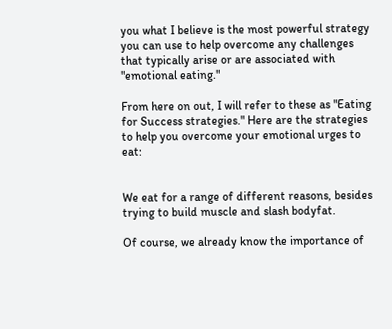you what I believe is the most powerful strategy you can use to help overcome any challenges that typically arise or are associated with "emotional eating."

From here on out, I will refer to these as "Eating for Success strategies." Here are the strategies to help you overcome your emotional urges to eat:


We eat for a range of different reasons, besides trying to build muscle and slash bodyfat.

Of course, we already know the importance of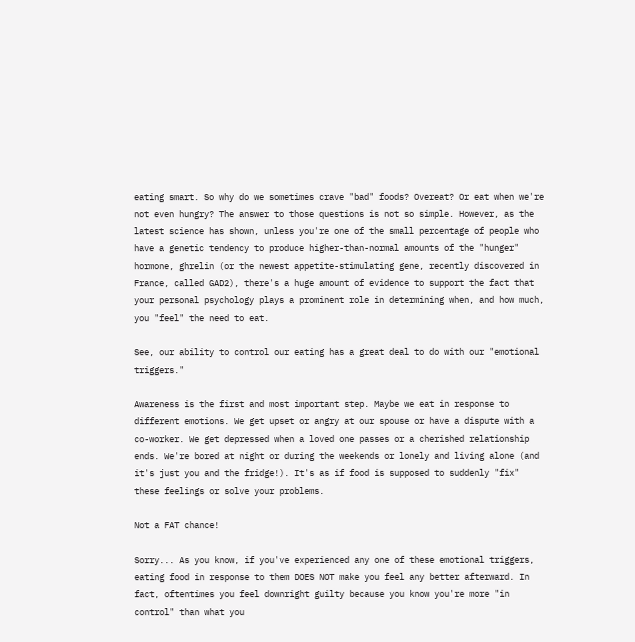eating smart. So why do we sometimes crave "bad" foods? Overeat? Or eat when we're not even hungry? The answer to those questions is not so simple. However, as the latest science has shown, unless you're one of the small percentage of people who have a genetic tendency to produce higher-than-normal amounts of the "hunger" hormone, ghrelin (or the newest appetite-stimulating gene, recently discovered in France, called GAD2), there's a huge amount of evidence to support the fact that your personal psychology plays a prominent role in determining when, and how much, you "feel" the need to eat.

See, our ability to control our eating has a great deal to do with our "emotional triggers."

Awareness is the first and most important step. Maybe we eat in response to different emotions. We get upset or angry at our spouse or have a dispute with a co-worker. We get depressed when a loved one passes or a cherished relationship ends. We're bored at night or during the weekends or lonely and living alone (and it's just you and the fridge!). It's as if food is supposed to suddenly "fix" these feelings or solve your problems.

Not a FAT chance!

Sorry... As you know, if you've experienced any one of these emotional triggers, eating food in response to them DOES NOT make you feel any better afterward. In fact, oftentimes you feel downright guilty because you know you're more "in control" than what you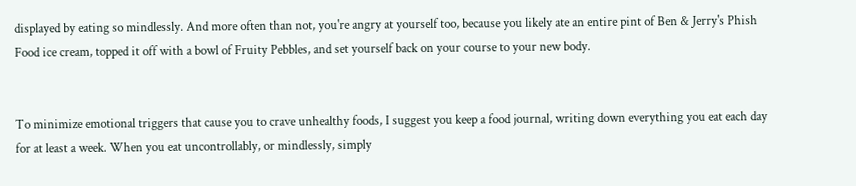displayed by eating so mindlessly. And more often than not, you're angry at yourself too, because you likely ate an entire pint of Ben & Jerry's Phish Food ice cream, topped it off with a bowl of Fruity Pebbles, and set yourself back on your course to your new body.


To minimize emotional triggers that cause you to crave unhealthy foods, I suggest you keep a food journal, writing down everything you eat each day for at least a week. When you eat uncontrollably, or mindlessly, simply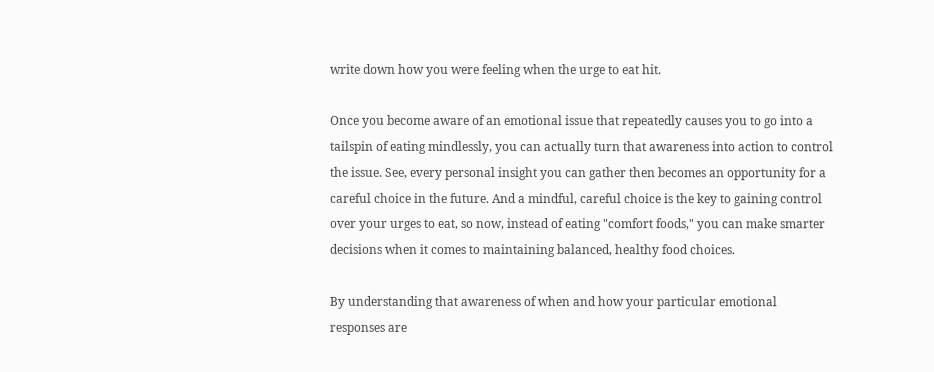write down how you were feeling when the urge to eat hit.

Once you become aware of an emotional issue that repeatedly causes you to go into a tailspin of eating mindlessly, you can actually turn that awareness into action to control the issue. See, every personal insight you can gather then becomes an opportunity for a careful choice in the future. And a mindful, careful choice is the key to gaining control over your urges to eat, so now, instead of eating "comfort foods," you can make smarter decisions when it comes to maintaining balanced, healthy food choices.

By understanding that awareness of when and how your particular emotional responses are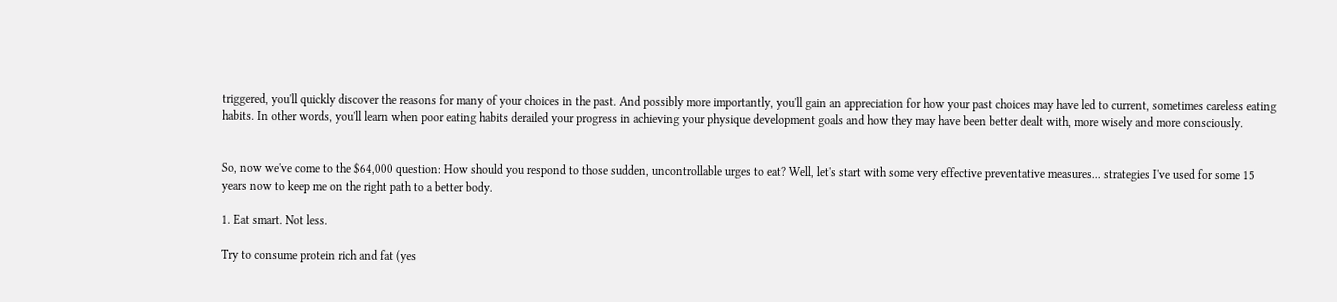triggered, you'll quickly discover the reasons for many of your choices in the past. And possibly more importantly, you'll gain an appreciation for how your past choices may have led to current, sometimes careless eating habits. In other words, you'll learn when poor eating habits derailed your progress in achieving your physique development goals and how they may have been better dealt with, more wisely and more consciously.


So, now we've come to the $64,000 question: How should you respond to those sudden, uncontrollable urges to eat? Well, let's start with some very effective preventative measures... strategies I've used for some 15 years now to keep me on the right path to a better body.

1. Eat smart. Not less.

Try to consume protein rich and fat (yes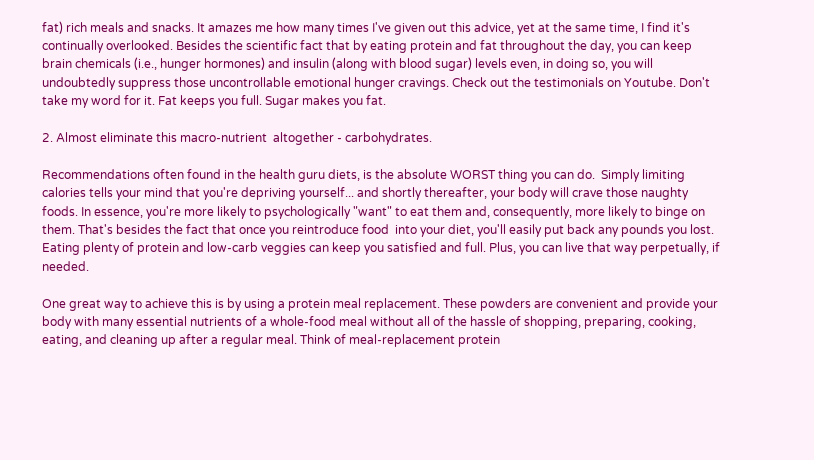fat) rich meals and snacks. It amazes me how many times I've given out this advice, yet at the same time, I find it's continually overlooked. Besides the scientific fact that by eating protein and fat throughout the day, you can keep brain chemicals (i.e., hunger hormones) and insulin (along with blood sugar) levels even, in doing so, you will undoubtedly suppress those uncontrollable emotional hunger cravings. Check out the testimonials on Youtube. Don't take my word for it. Fat keeps you full. Sugar makes you fat.

2. Almost eliminate this macro-nutrient  altogether - carbohydrates.

Recommendations often found in the health guru diets, is the absolute WORST thing you can do.  Simply limiting calories tells your mind that you're depriving yourself... and shortly thereafter, your body will crave those naughty foods. In essence, you're more likely to psychologically "want" to eat them and, consequently, more likely to binge on them. That's besides the fact that once you reintroduce food  into your diet, you'll easily put back any pounds you lost. Eating plenty of protein and low-carb veggies can keep you satisfied and full. Plus, you can live that way perpetually, if needed.

One great way to achieve this is by using a protein meal replacement. These powders are convenient and provide your body with many essential nutrients of a whole-food meal without all of the hassle of shopping, preparing, cooking, eating, and cleaning up after a regular meal. Think of meal-replacement protein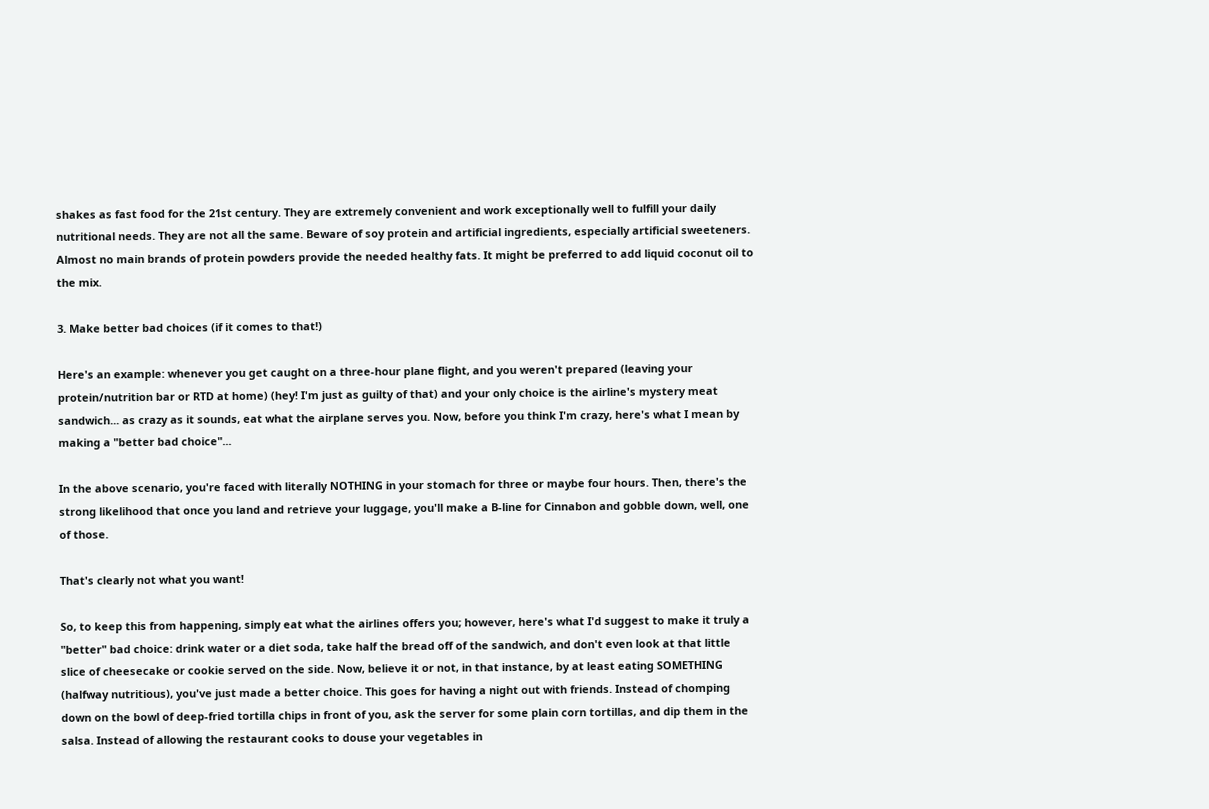shakes as fast food for the 21st century. They are extremely convenient and work exceptionally well to fulfill your daily nutritional needs. They are not all the same. Beware of soy protein and artificial ingredients, especially artificial sweeteners. Almost no main brands of protein powders provide the needed healthy fats. It might be preferred to add liquid coconut oil to the mix.

3. Make better bad choices (if it comes to that!)

Here's an example: whenever you get caught on a three-hour plane flight, and you weren't prepared (leaving your protein/nutrition bar or RTD at home) (hey! I'm just as guilty of that) and your only choice is the airline's mystery meat sandwich... as crazy as it sounds, eat what the airplane serves you. Now, before you think I'm crazy, here's what I mean by making a "better bad choice"...

In the above scenario, you're faced with literally NOTHING in your stomach for three or maybe four hours. Then, there's the strong likelihood that once you land and retrieve your luggage, you'll make a B-line for Cinnabon and gobble down, well, one of those.

That's clearly not what you want!

So, to keep this from happening, simply eat what the airlines offers you; however, here's what I'd suggest to make it truly a "better" bad choice: drink water or a diet soda, take half the bread off of the sandwich, and don't even look at that little slice of cheesecake or cookie served on the side. Now, believe it or not, in that instance, by at least eating SOMETHING (halfway nutritious), you've just made a better choice. This goes for having a night out with friends. Instead of chomping down on the bowl of deep-fried tortilla chips in front of you, ask the server for some plain corn tortillas, and dip them in the salsa. Instead of allowing the restaurant cooks to douse your vegetables in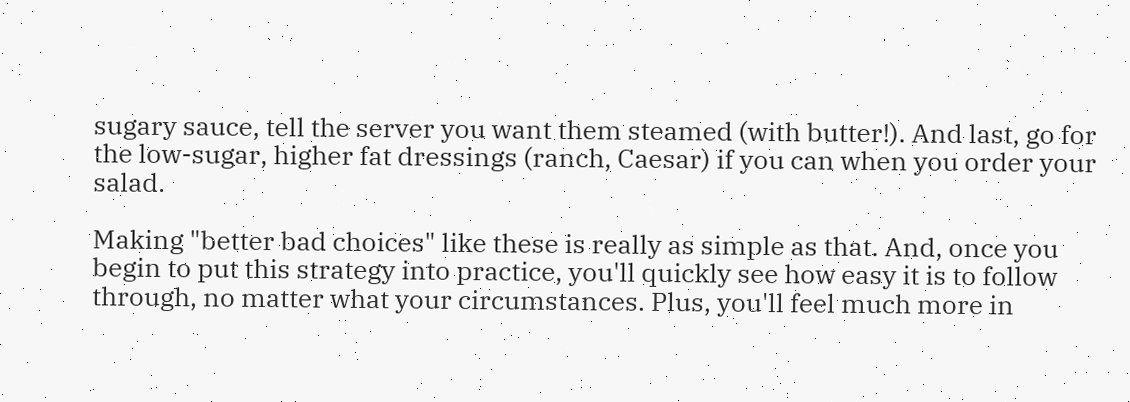sugary sauce, tell the server you want them steamed (with butter!). And last, go for the low-sugar, higher fat dressings (ranch, Caesar) if you can when you order your salad.

Making "better bad choices" like these is really as simple as that. And, once you begin to put this strategy into practice, you'll quickly see how easy it is to follow through, no matter what your circumstances. Plus, you'll feel much more in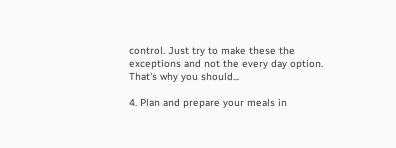control. Just try to make these the exceptions and not the every day option. That's why you should...

4. Plan and prepare your meals in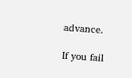advance.

If you fail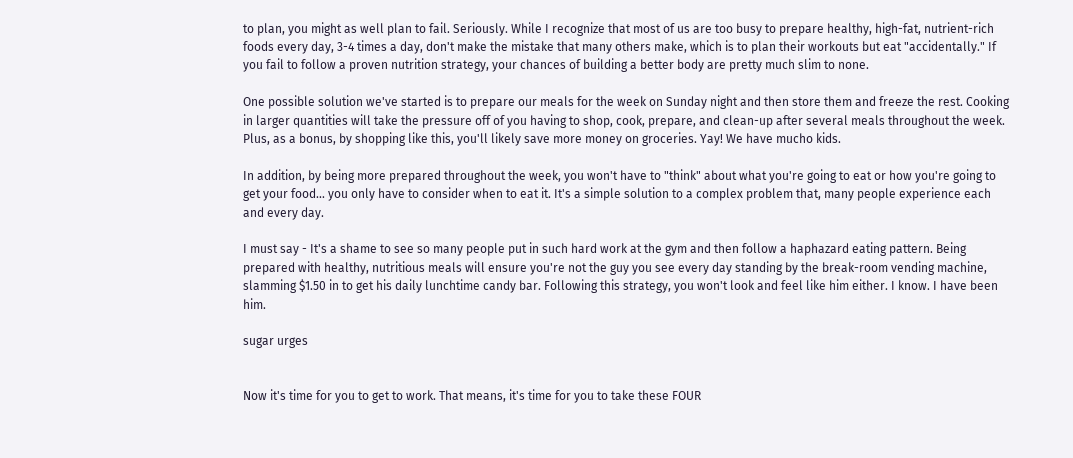to plan, you might as well plan to fail. Seriously. While I recognize that most of us are too busy to prepare healthy, high-fat, nutrient-rich foods every day, 3-4 times a day, don't make the mistake that many others make, which is to plan their workouts but eat "accidentally." If you fail to follow a proven nutrition strategy, your chances of building a better body are pretty much slim to none.

One possible solution we've started is to prepare our meals for the week on Sunday night and then store them and freeze the rest. Cooking in larger quantities will take the pressure off of you having to shop, cook, prepare, and clean-up after several meals throughout the week. Plus, as a bonus, by shopping like this, you'll likely save more money on groceries. Yay! We have mucho kids.

In addition, by being more prepared throughout the week, you won't have to "think" about what you're going to eat or how you're going to get your food... you only have to consider when to eat it. It's a simple solution to a complex problem that, many people experience each and every day.

I must say - It's a shame to see so many people put in such hard work at the gym and then follow a haphazard eating pattern. Being prepared with healthy, nutritious meals will ensure you're not the guy you see every day standing by the break-room vending machine, slamming $1.50 in to get his daily lunchtime candy bar. Following this strategy, you won't look and feel like him either. I know. I have been him.

sugar urges


Now it's time for you to get to work. That means, it's time for you to take these FOUR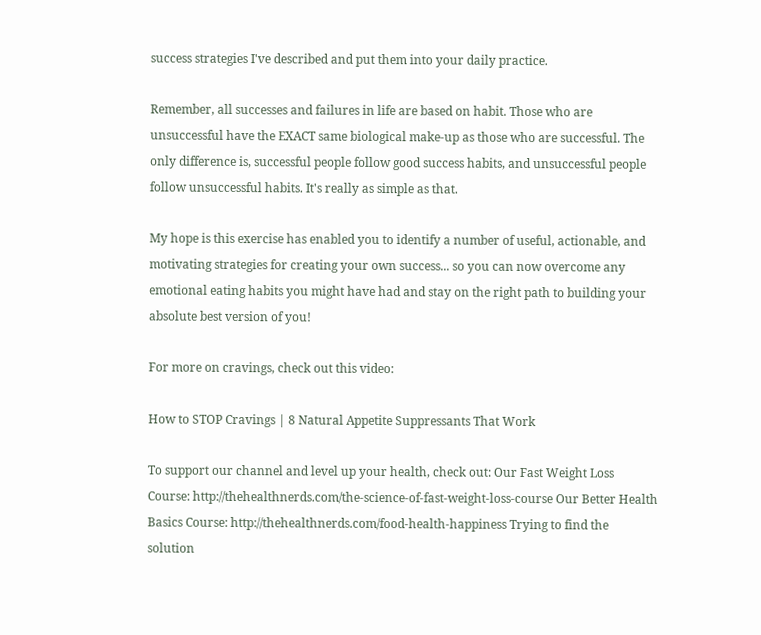success strategies I've described and put them into your daily practice.

Remember, all successes and failures in life are based on habit. Those who are unsuccessful have the EXACT same biological make-up as those who are successful. The only difference is, successful people follow good success habits, and unsuccessful people follow unsuccessful habits. It's really as simple as that.

My hope is this exercise has enabled you to identify a number of useful, actionable, and motivating strategies for creating your own success... so you can now overcome any emotional eating habits you might have had and stay on the right path to building your absolute best version of you!

For more on cravings, check out this video:

How to STOP Cravings | 8 Natural Appetite Suppressants That Work

To support our channel and level up your health, check out: Our Fast Weight Loss Course: http://thehealthnerds.com/the-science-of-fast-weight-loss-course Our Better Health Basics Course: http://thehealthnerds.com/food-health-happiness Trying to find the solution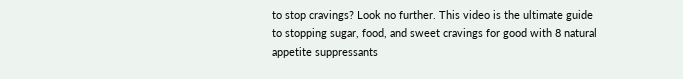to stop cravings? Look no further. This video is the ultimate guide to stopping sugar, food, and sweet cravings for good with 8 natural appetite suppressants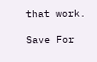that work.

Save For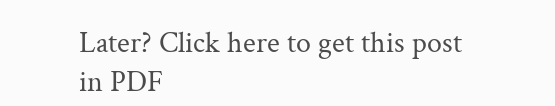Later? Click here to get this post in PDF